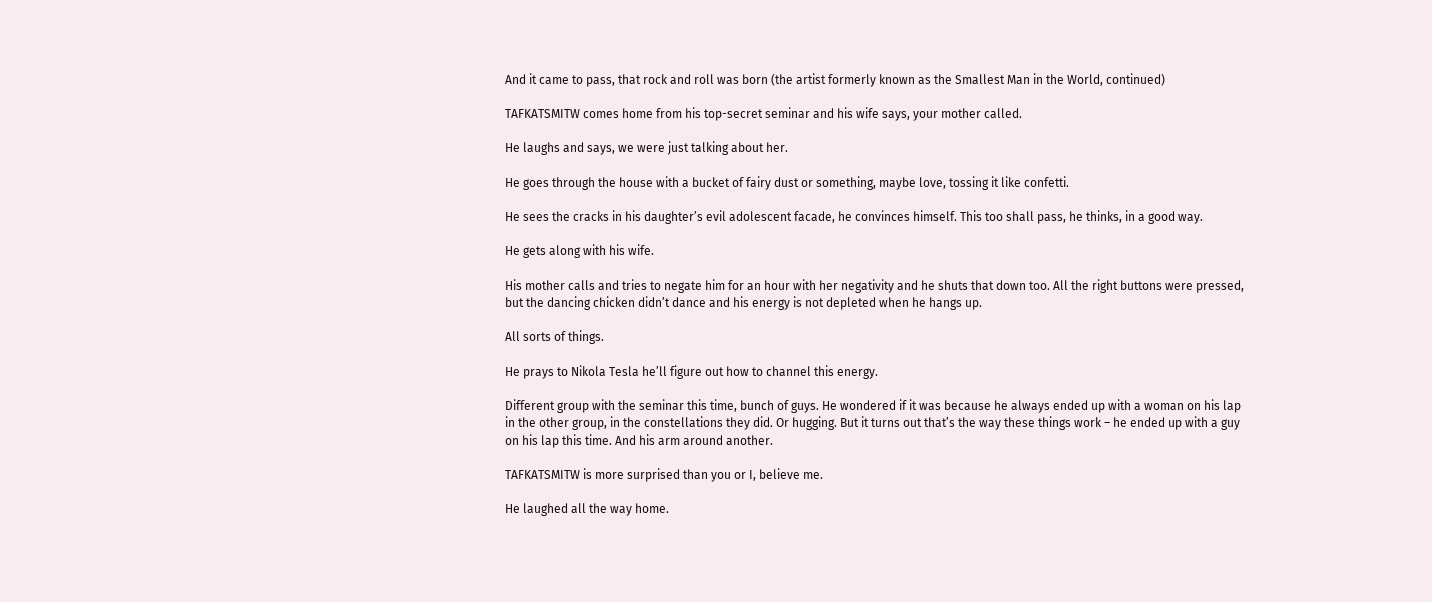And it came to pass, that rock and roll was born (the artist formerly known as the Smallest Man in the World, continued)

TAFKATSMITW comes home from his top-secret seminar and his wife says, your mother called.

He laughs and says, we were just talking about her.

He goes through the house with a bucket of fairy dust or something, maybe love, tossing it like confetti.

He sees the cracks in his daughter’s evil adolescent facade, he convinces himself. This too shall pass, he thinks, in a good way.

He gets along with his wife.

His mother calls and tries to negate him for an hour with her negativity and he shuts that down too. All the right buttons were pressed, but the dancing chicken didn’t dance and his energy is not depleted when he hangs up.

All sorts of things.

He prays to Nikola Tesla he’ll figure out how to channel this energy.

Different group with the seminar this time, bunch of guys. He wondered if it was because he always ended up with a woman on his lap in the other group, in the constellations they did. Or hugging. But it turns out that’s the way these things work – he ended up with a guy on his lap this time. And his arm around another.

TAFKATSMITW is more surprised than you or I, believe me.

He laughed all the way home.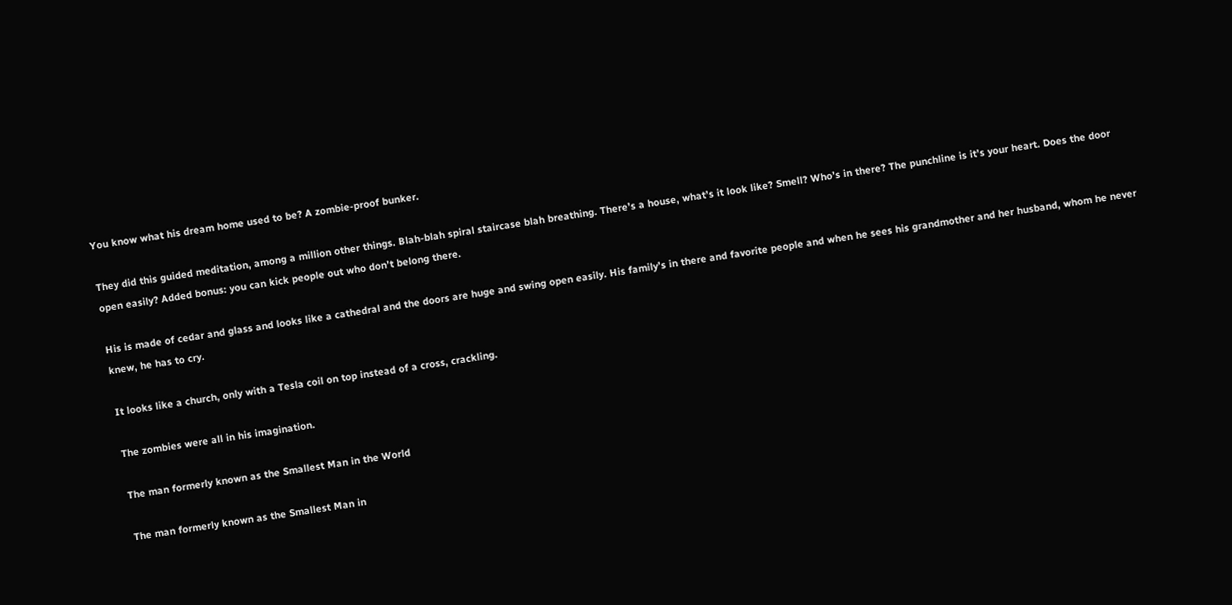You know what his dream home used to be? A zombie-proof bunker.

They did this guided meditation, among a million other things. Blah-blah spiral staircase blah breathing. There’s a house, what’s it look like? Smell? Who’s in there? The punchline is it’s your heart. Does the door open easily? Added bonus: you can kick people out who don’t belong there.

His is made of cedar and glass and looks like a cathedral and the doors are huge and swing open easily. His family’s in there and favorite people and when he sees his grandmother and her husband, whom he never knew, he has to cry.

It looks like a church, only with a Tesla coil on top instead of a cross, crackling.

The zombies were all in his imagination.

The man formerly known as the Smallest Man in the World

The man formerly known as the Smallest Man in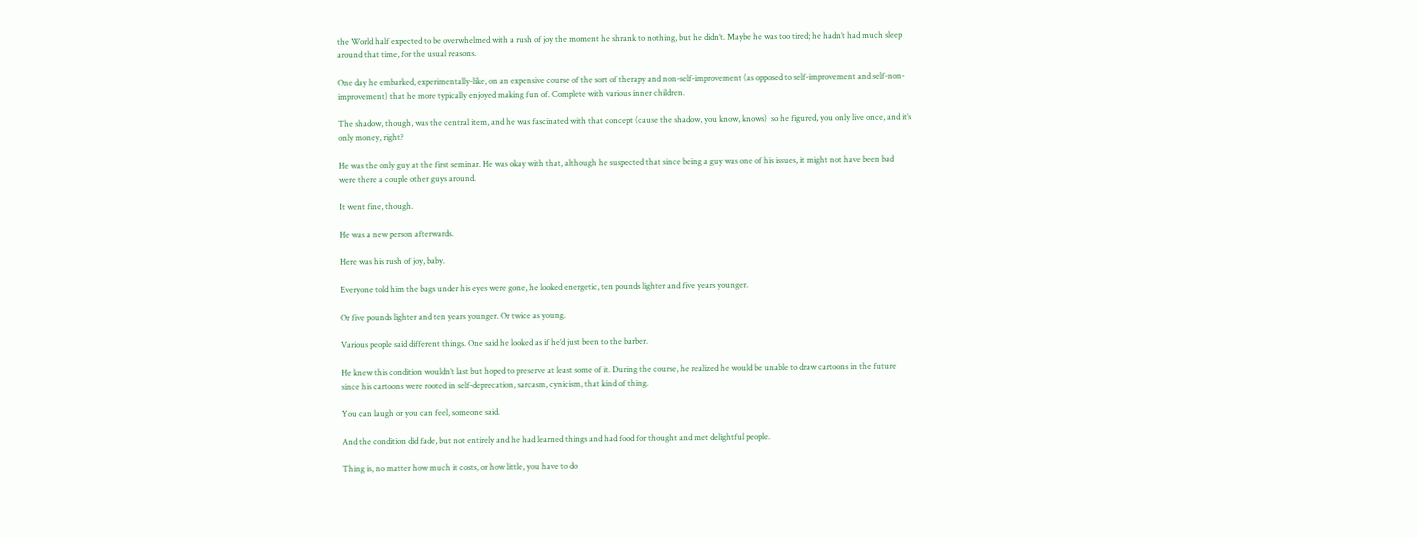the World half expected to be overwhelmed with a rush of joy the moment he shrank to nothing, but he didn’t. Maybe he was too tired; he hadn’t had much sleep around that time, for the usual reasons.

One day he embarked, experimentally-like, on an expensive course of the sort of therapy and non-self-improvement (as opposed to self-improvement and self-non-improvement) that he more typically enjoyed making fun of. Complete with various inner children.

The shadow, though, was the central item, and he was fascinated with that concept (cause the shadow, you know, knows)  so he figured, you only live once, and it’s only money, right?

He was the only guy at the first seminar. He was okay with that, although he suspected that since being a guy was one of his issues, it might not have been bad were there a couple other guys around.

It went fine, though.

He was a new person afterwards.

Here was his rush of joy, baby.

Everyone told him the bags under his eyes were gone, he looked energetic, ten pounds lighter and five years younger.

Or five pounds lighter and ten years younger. Or twice as young.

Various people said different things. One said he looked as if he’d just been to the barber.

He knew this condition wouldn’t last but hoped to preserve at least some of it. During the course, he realized he would be unable to draw cartoons in the future since his cartoons were rooted in self-deprecation, sarcasm, cynicism, that kind of thing.

You can laugh or you can feel, someone said.

And the condition did fade, but not entirely and he had learned things and had food for thought and met delightful people.

Thing is, no matter how much it costs, or how little, you have to do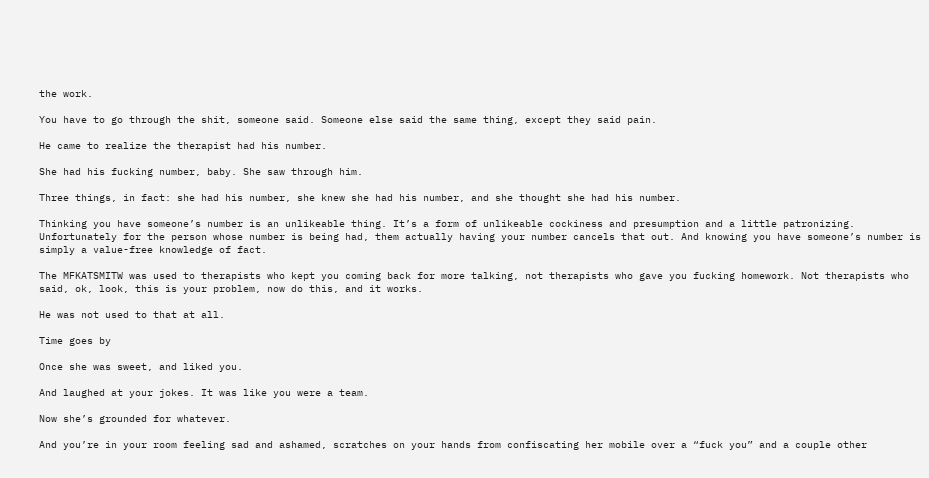the work.

You have to go through the shit, someone said. Someone else said the same thing, except they said pain.

He came to realize the therapist had his number.

She had his fucking number, baby. She saw through him.

Three things, in fact: she had his number, she knew she had his number, and she thought she had his number.

Thinking you have someone’s number is an unlikeable thing. It’s a form of unlikeable cockiness and presumption and a little patronizing. Unfortunately for the person whose number is being had, them actually having your number cancels that out. And knowing you have someone’s number is simply a value-free knowledge of fact.

The MFKATSMITW was used to therapists who kept you coming back for more talking, not therapists who gave you fucking homework. Not therapists who said, ok, look, this is your problem, now do this, and it works.

He was not used to that at all.

Time goes by

Once she was sweet, and liked you.

And laughed at your jokes. It was like you were a team.

Now she’s grounded for whatever.

And you’re in your room feeling sad and ashamed, scratches on your hands from confiscating her mobile over a “fuck you” and a couple other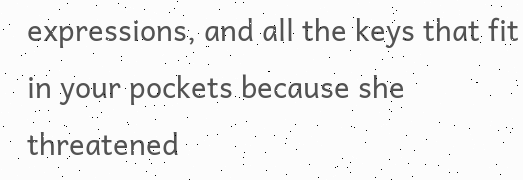expressions, and all the keys that fit in your pockets because she threatened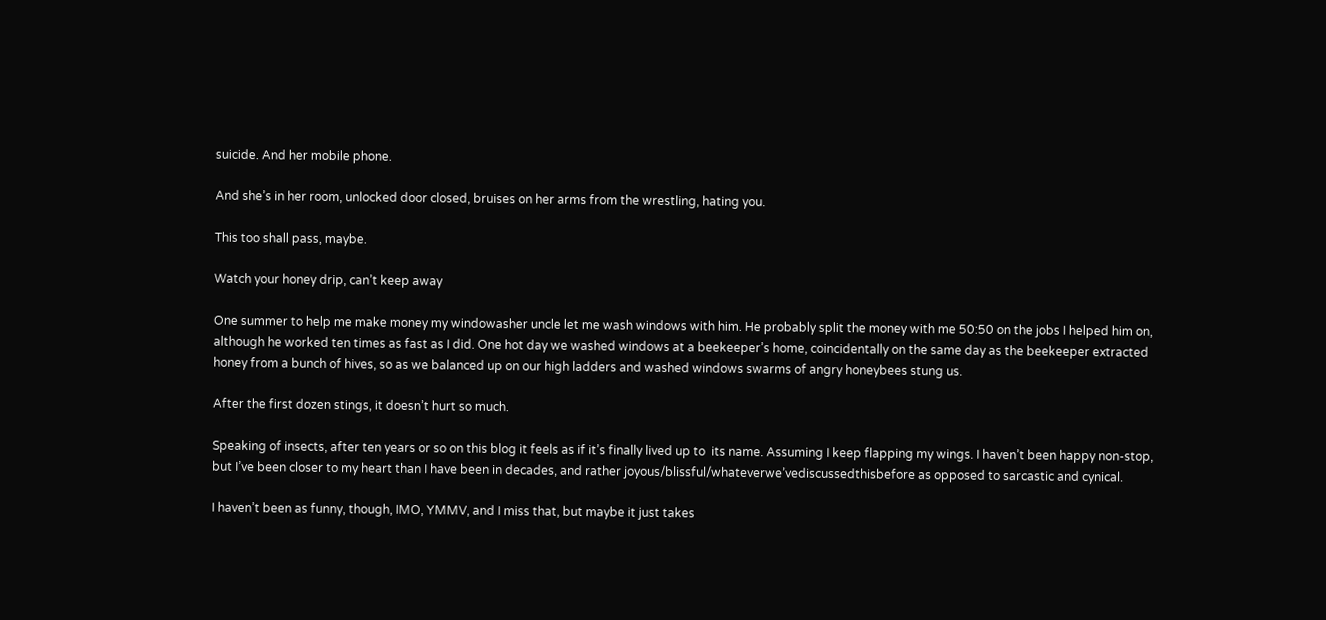suicide. And her mobile phone.

And she’s in her room, unlocked door closed, bruises on her arms from the wrestling, hating you.

This too shall pass, maybe.

Watch your honey drip, can’t keep away

One summer to help me make money my windowasher uncle let me wash windows with him. He probably split the money with me 50:50 on the jobs I helped him on, although he worked ten times as fast as I did. One hot day we washed windows at a beekeeper’s home, coincidentally on the same day as the beekeeper extracted honey from a bunch of hives, so as we balanced up on our high ladders and washed windows swarms of angry honeybees stung us.

After the first dozen stings, it doesn’t hurt so much.

Speaking of insects, after ten years or so on this blog it feels as if it’s finally lived up to  its name. Assuming I keep flapping my wings. I haven’t been happy non-stop, but I’ve been closer to my heart than I have been in decades, and rather joyous/blissful/whateverwe’vediscussedthisbefore as opposed to sarcastic and cynical.

I haven’t been as funny, though, IMO, YMMV, and I miss that, but maybe it just takes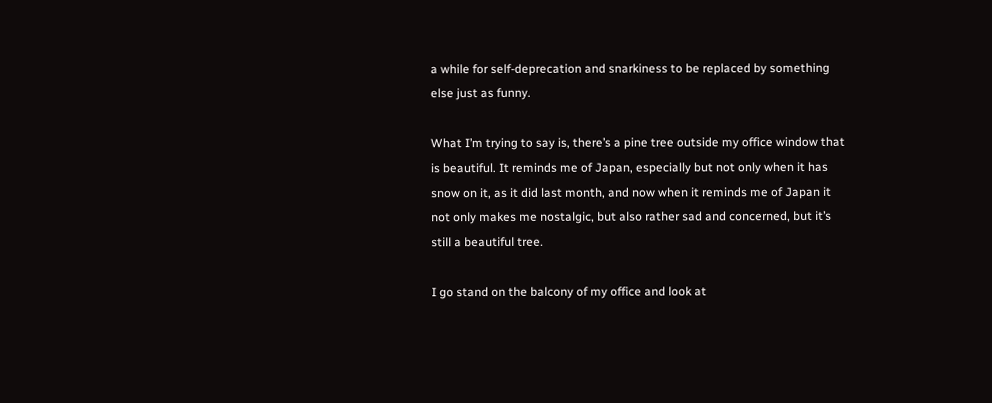a while for self-deprecation and snarkiness to be replaced by something else just as funny.

What I’m trying to say is, there’s a pine tree outside my office window that is beautiful. It reminds me of Japan, especially but not only when it has snow on it, as it did last month, and now when it reminds me of Japan it not only makes me nostalgic, but also rather sad and concerned, but it’s still a beautiful tree.

I go stand on the balcony of my office and look at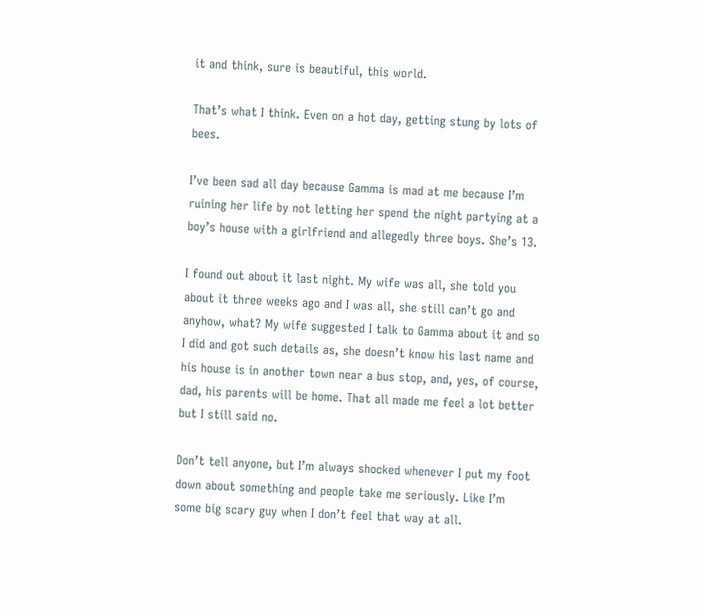it and think, sure is beautiful, this world.

That’s what I think. Even on a hot day, getting stung by lots of bees.

I’ve been sad all day because Gamma is mad at me because I’m ruining her life by not letting her spend the night partying at a boy’s house with a girlfriend and allegedly three boys. She’s 13.

I found out about it last night. My wife was all, she told you about it three weeks ago and I was all, she still can’t go and anyhow, what? My wife suggested I talk to Gamma about it and so I did and got such details as, she doesn’t know his last name and his house is in another town near a bus stop, and, yes, of course, dad, his parents will be home. That all made me feel a lot better but I still said no.

Don’t tell anyone, but I’m always shocked whenever I put my foot down about something and people take me seriously. Like I’m some big scary guy when I don’t feel that way at all.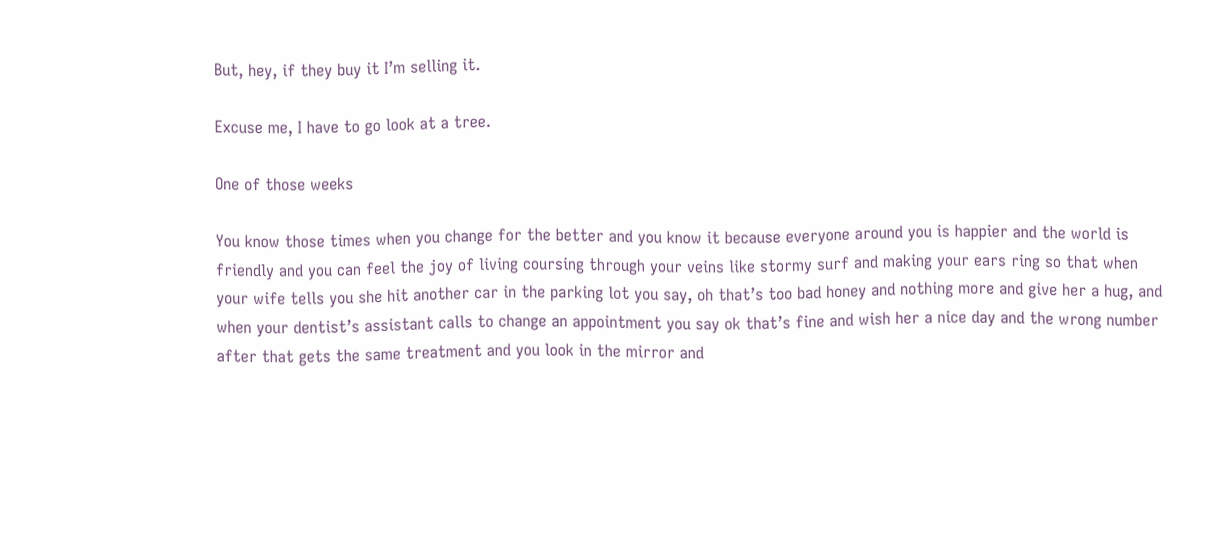But, hey, if they buy it I’m selling it.

Excuse me, I have to go look at a tree.

One of those weeks

You know those times when you change for the better and you know it because everyone around you is happier and the world is friendly and you can feel the joy of living coursing through your veins like stormy surf and making your ears ring so that when your wife tells you she hit another car in the parking lot you say, oh that’s too bad honey and nothing more and give her a hug, and when your dentist’s assistant calls to change an appointment you say ok that’s fine and wish her a nice day and the wrong number after that gets the same treatment and you look in the mirror and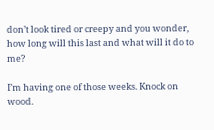don’t look tired or creepy and you wonder, how long will this last and what will it do to me?

I’m having one of those weeks. Knock on wood.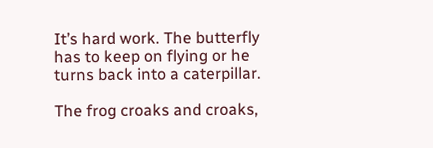It’s hard work. The butterfly has to keep on flying or he turns back into a caterpillar.

The frog croaks and croaks,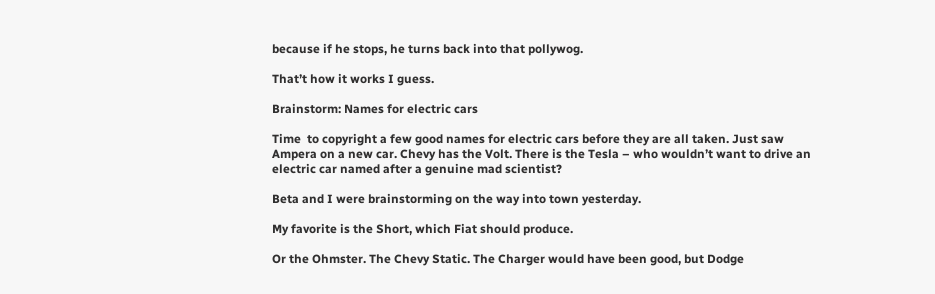because if he stops, he turns back into that pollywog.

That’t how it works I guess.

Brainstorm: Names for electric cars

Time  to copyright a few good names for electric cars before they are all taken. Just saw Ampera on a new car. Chevy has the Volt. There is the Tesla – who wouldn’t want to drive an electric car named after a genuine mad scientist?

Beta and I were brainstorming on the way into town yesterday.

My favorite is the Short, which Fiat should produce.

Or the Ohmster. The Chevy Static. The Charger would have been good, but Dodge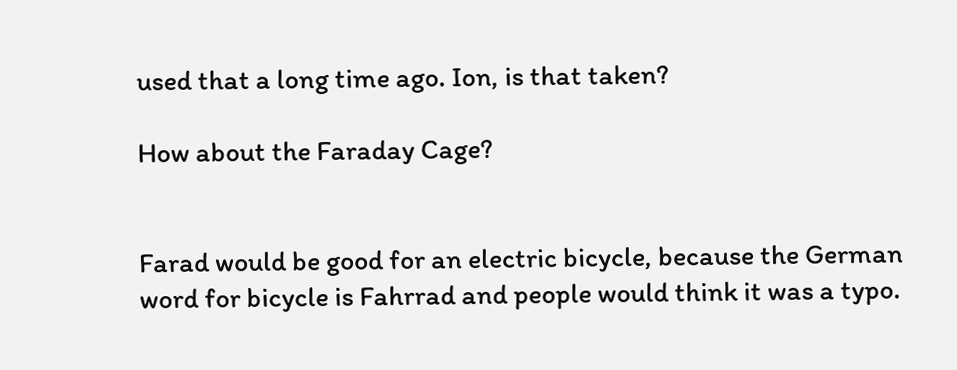used that a long time ago. Ion, is that taken?

How about the Faraday Cage?


Farad would be good for an electric bicycle, because the German word for bicycle is Fahrrad and people would think it was a typo.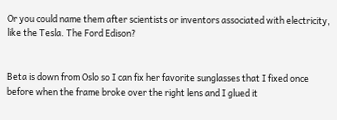Or you could name them after scientists or inventors associated with electricity, like the Tesla. The Ford Edison?


Beta is down from Oslo so I can fix her favorite sunglasses that I fixed once before when the frame broke over the right lens and I glued it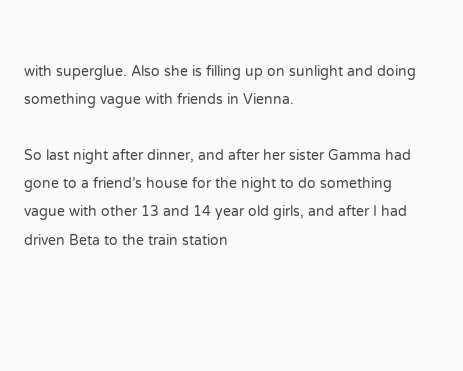with superglue. Also she is filling up on sunlight and doing something vague with friends in Vienna.

So last night after dinner, and after her sister Gamma had gone to a friend’s house for the night to do something vague with other 13 and 14 year old girls, and after I had driven Beta to the train station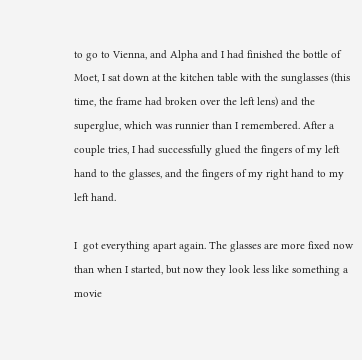to go to Vienna, and Alpha and I had finished the bottle of Moet, I sat down at the kitchen table with the sunglasses (this time, the frame had broken over the left lens) and the superglue, which was runnier than I remembered. After a couple tries, I had successfully glued the fingers of my left hand to the glasses, and the fingers of my right hand to my left hand.

I  got everything apart again. The glasses are more fixed now than when I started, but now they look less like something a movie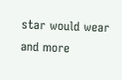star would wear and more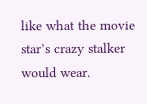like what the movie star’s crazy stalker would wear.